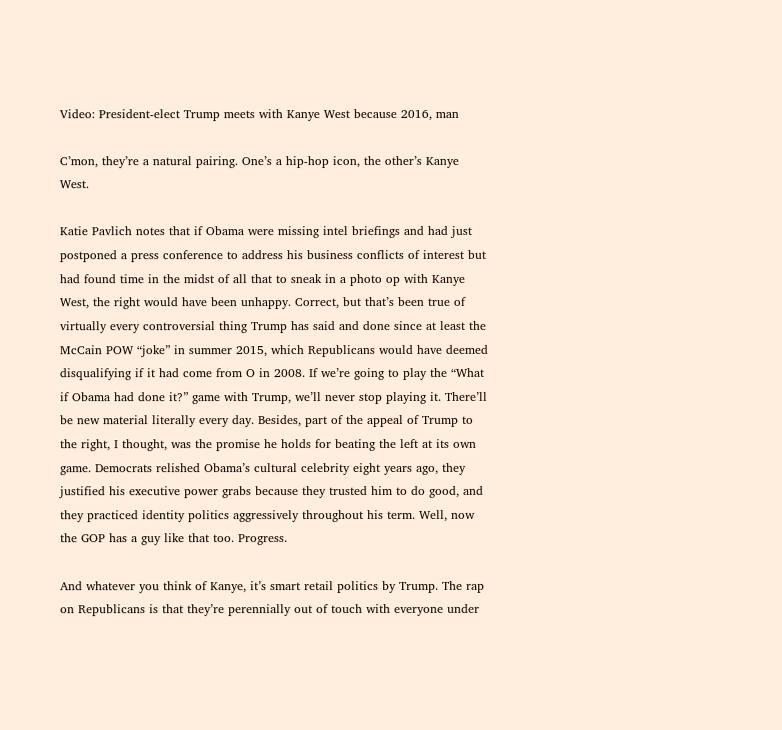Video: President-elect Trump meets with Kanye West because 2016, man

C’mon, they’re a natural pairing. One’s a hip-hop icon, the other’s Kanye West.

Katie Pavlich notes that if Obama were missing intel briefings and had just postponed a press conference to address his business conflicts of interest but had found time in the midst of all that to sneak in a photo op with Kanye West, the right would have been unhappy. Correct, but that’s been true of virtually every controversial thing Trump has said and done since at least the McCain POW “joke” in summer 2015, which Republicans would have deemed disqualifying if it had come from O in 2008. If we’re going to play the “What if Obama had done it?” game with Trump, we’ll never stop playing it. There’ll be new material literally every day. Besides, part of the appeal of Trump to the right, I thought, was the promise he holds for beating the left at its own game. Democrats relished Obama’s cultural celebrity eight years ago, they justified his executive power grabs because they trusted him to do good, and they practiced identity politics aggressively throughout his term. Well, now the GOP has a guy like that too. Progress.

And whatever you think of Kanye, it’s smart retail politics by Trump. The rap on Republicans is that they’re perennially out of touch with everyone under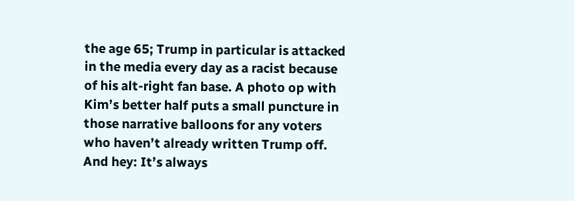the age 65; Trump in particular is attacked in the media every day as a racist because of his alt-right fan base. A photo op with Kim’s better half puts a small puncture in those narrative balloons for any voters who haven’t already written Trump off. And hey: It’s always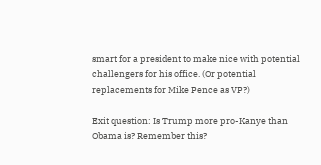smart for a president to make nice with potential challengers for his office. (Or potential replacements for Mike Pence as VP?)

Exit question: Is Trump more pro-Kanye than Obama is? Remember this?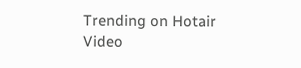Trending on Hotair Video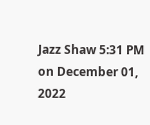Jazz Shaw 5:31 PM on December 01, 2022